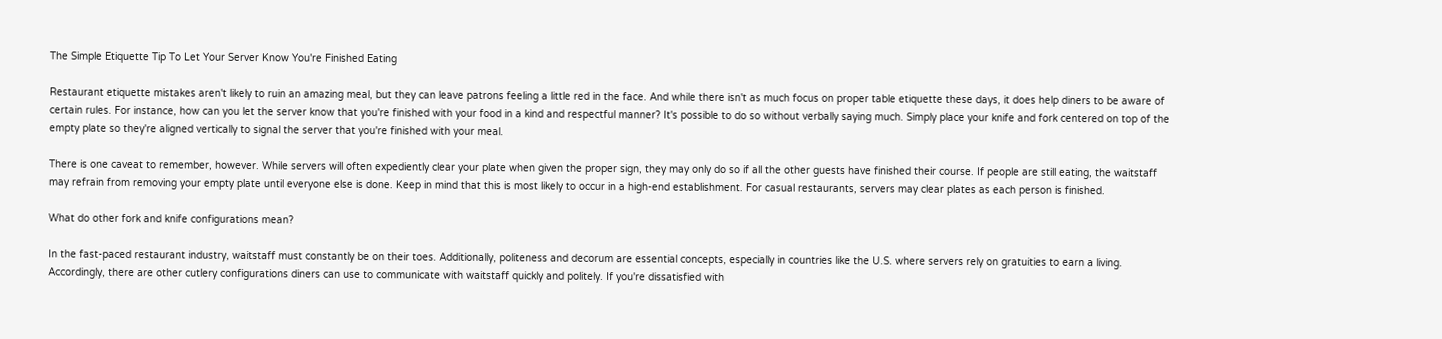The Simple Etiquette Tip To Let Your Server Know You're Finished Eating

Restaurant etiquette mistakes aren't likely to ruin an amazing meal, but they can leave patrons feeling a little red in the face. And while there isn't as much focus on proper table etiquette these days, it does help diners to be aware of certain rules. For instance, how can you let the server know that you're finished with your food in a kind and respectful manner? It's possible to do so without verbally saying much. Simply place your knife and fork centered on top of the empty plate so they're aligned vertically to signal the server that you're finished with your meal.

There is one caveat to remember, however. While servers will often expediently clear your plate when given the proper sign, they may only do so if all the other guests have finished their course. If people are still eating, the waitstaff may refrain from removing your empty plate until everyone else is done. Keep in mind that this is most likely to occur in a high-end establishment. For casual restaurants, servers may clear plates as each person is finished.

What do other fork and knife configurations mean?

In the fast-paced restaurant industry, waitstaff must constantly be on their toes. Additionally, politeness and decorum are essential concepts, especially in countries like the U.S. where servers rely on gratuities to earn a living. Accordingly, there are other cutlery configurations diners can use to communicate with waitstaff quickly and politely. If you're dissatisfied with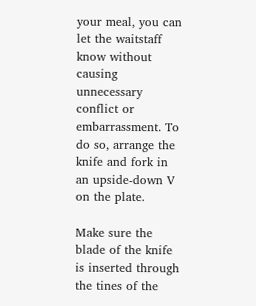your meal, you can let the waitstaff know without causing unnecessary conflict or embarrassment. To do so, arrange the knife and fork in an upside-down V on the plate.

Make sure the blade of the knife is inserted through the tines of the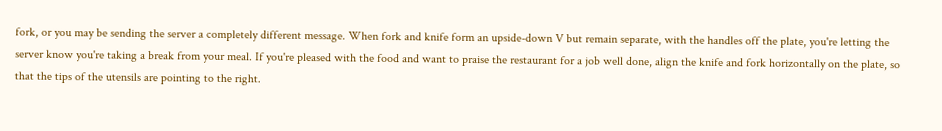fork, or you may be sending the server a completely different message. When fork and knife form an upside-down V but remain separate, with the handles off the plate, you're letting the server know you're taking a break from your meal. If you're pleased with the food and want to praise the restaurant for a job well done, align the knife and fork horizontally on the plate, so that the tips of the utensils are pointing to the right.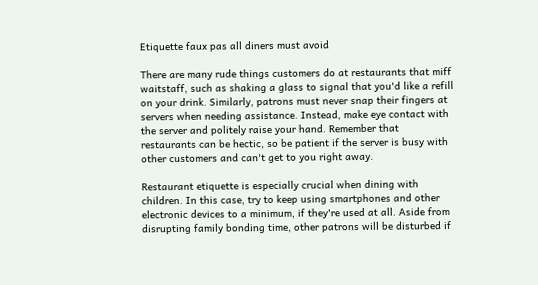Etiquette faux pas all diners must avoid

There are many rude things customers do at restaurants that miff waitstaff, such as shaking a glass to signal that you'd like a refill on your drink. Similarly, patrons must never snap their fingers at servers when needing assistance. Instead, make eye contact with the server and politely raise your hand. Remember that restaurants can be hectic, so be patient if the server is busy with other customers and can't get to you right away.

Restaurant etiquette is especially crucial when dining with children. In this case, try to keep using smartphones and other electronic devices to a minimum, if they're used at all. Aside from disrupting family bonding time, other patrons will be disturbed if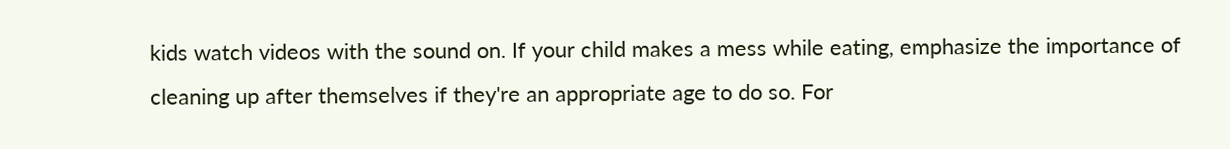kids watch videos with the sound on. If your child makes a mess while eating, emphasize the importance of cleaning up after themselves if they're an appropriate age to do so. For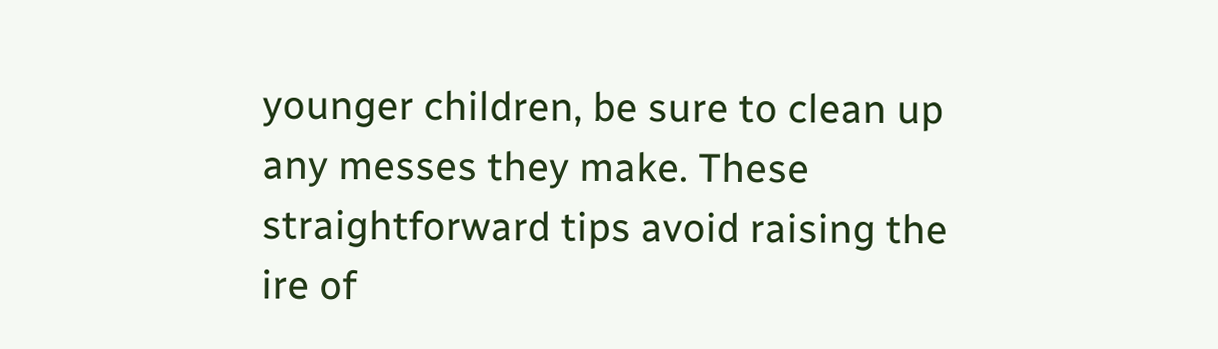younger children, be sure to clean up any messes they make. These straightforward tips avoid raising the ire of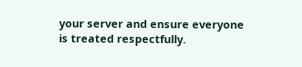your server and ensure everyone is treated respectfully.